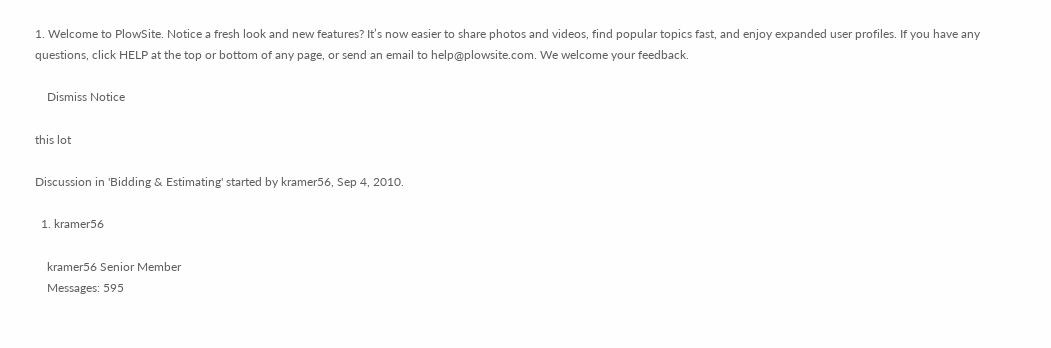1. Welcome to PlowSite. Notice a fresh look and new features? It’s now easier to share photos and videos, find popular topics fast, and enjoy expanded user profiles. If you have any questions, click HELP at the top or bottom of any page, or send an email to help@plowsite.com. We welcome your feedback.

    Dismiss Notice

this lot

Discussion in 'Bidding & Estimating' started by kramer56, Sep 4, 2010.

  1. kramer56

    kramer56 Senior Member
    Messages: 595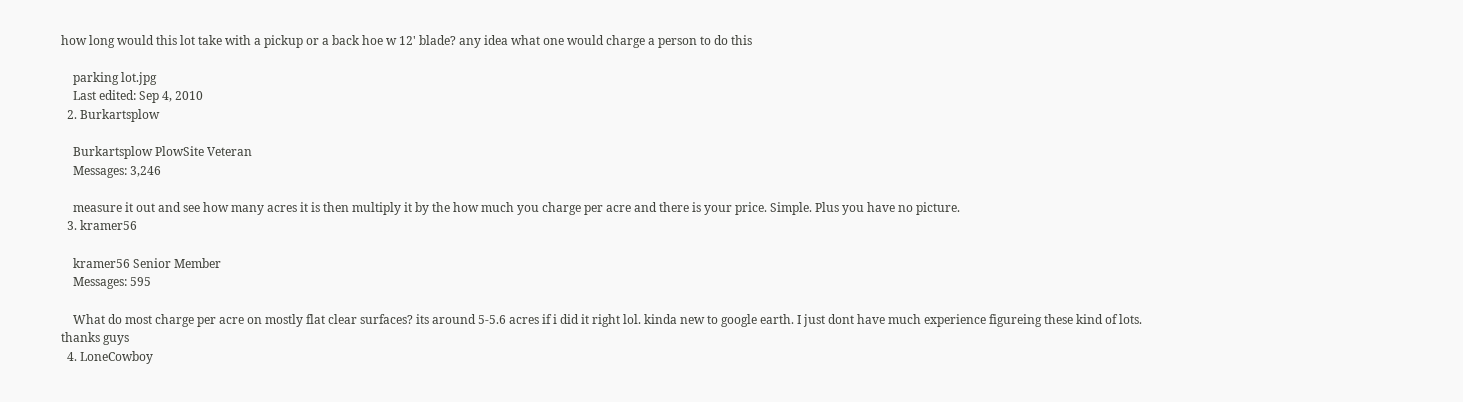how long would this lot take with a pickup or a back hoe w 12' blade? any idea what one would charge a person to do this

    parking lot.jpg
    Last edited: Sep 4, 2010
  2. Burkartsplow

    Burkartsplow PlowSite Veteran
    Messages: 3,246

    measure it out and see how many acres it is then multiply it by the how much you charge per acre and there is your price. Simple. Plus you have no picture.
  3. kramer56

    kramer56 Senior Member
    Messages: 595

    What do most charge per acre on mostly flat clear surfaces? its around 5-5.6 acres if i did it right lol. kinda new to google earth. I just dont have much experience figureing these kind of lots. thanks guys
  4. LoneCowboy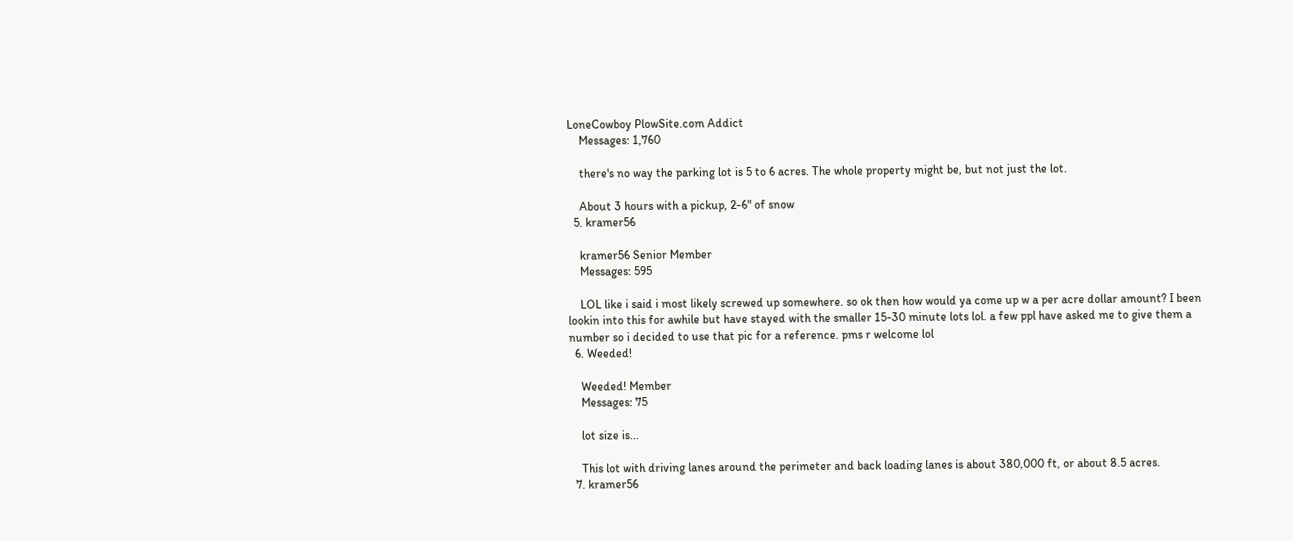LoneCowboy PlowSite.com Addict
    Messages: 1,760

    there's no way the parking lot is 5 to 6 acres. The whole property might be, but not just the lot.

    About 3 hours with a pickup, 2-6" of snow
  5. kramer56

    kramer56 Senior Member
    Messages: 595

    LOL like i said i most likely screwed up somewhere. so ok then how would ya come up w a per acre dollar amount? I been lookin into this for awhile but have stayed with the smaller 15-30 minute lots lol. a few ppl have asked me to give them a number so i decided to use that pic for a reference. pms r welcome lol
  6. Weeded!

    Weeded! Member
    Messages: 75

    lot size is...

    This lot with driving lanes around the perimeter and back loading lanes is about 380,000 ft, or about 8.5 acres.
  7. kramer56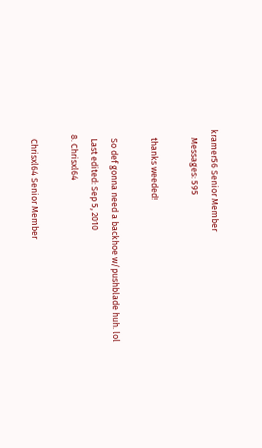kramer56 Senior Member
    Messages: 595

    thanks weeded!

    So def gonna need a backhoe w/pushblade huh. lol
    Last edited: Sep 5, 2010
  8. Chrisxl64

    Chrisxl64 Senior Member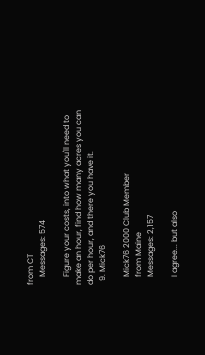from CT
    Messages: 574

    Figure your costs, into what you'll need to make an hour, find how many acres you can do per hour, and there you have it.
  9. Mick76

    Mick76 2000 Club Member
    from Maine
    Messages: 2,157

    I agree... but also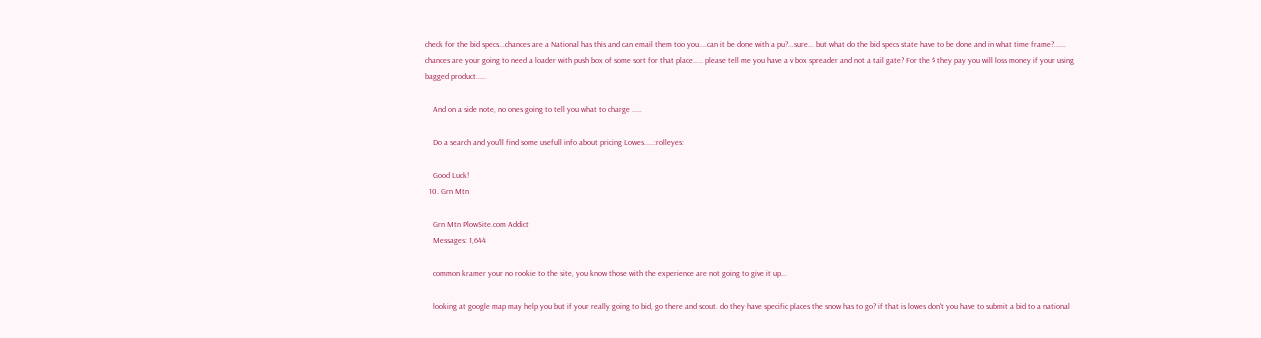check for the bid specs...chances are a National has this and can email them too you....can it be done with a pu?...sure... but what do the bid specs state have to be done and in what time frame?...... chances are your going to need a loader with push box of some sort for that place..... please tell me you have a v box spreader and not a tail gate? For the $ they pay you will loss money if your using bagged product.....

    And on a side note, no ones going to tell you what to charge .....

    Do a search and you'll find some usefull info about pricing Lowes.....:rolleyes:

    Good Luck!
  10. Grn Mtn

    Grn Mtn PlowSite.com Addict
    Messages: 1,644

    common kramer your no rookie to the site, you know those with the experience are not going to give it up...

    looking at google map may help you but if your really going to bid, go there and scout. do they have specific places the snow has to go? if that is lowes don't you have to submit a bid to a national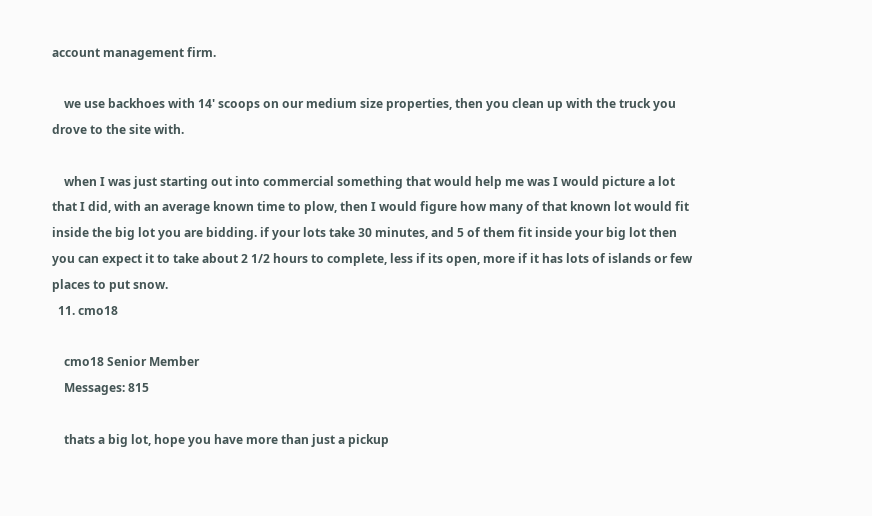account management firm.

    we use backhoes with 14' scoops on our medium size properties, then you clean up with the truck you drove to the site with.

    when I was just starting out into commercial something that would help me was I would picture a lot that I did, with an average known time to plow, then I would figure how many of that known lot would fit inside the big lot you are bidding. if your lots take 30 minutes, and 5 of them fit inside your big lot then you can expect it to take about 2 1/2 hours to complete, less if its open, more if it has lots of islands or few places to put snow.
  11. cmo18

    cmo18 Senior Member
    Messages: 815

    thats a big lot, hope you have more than just a pickup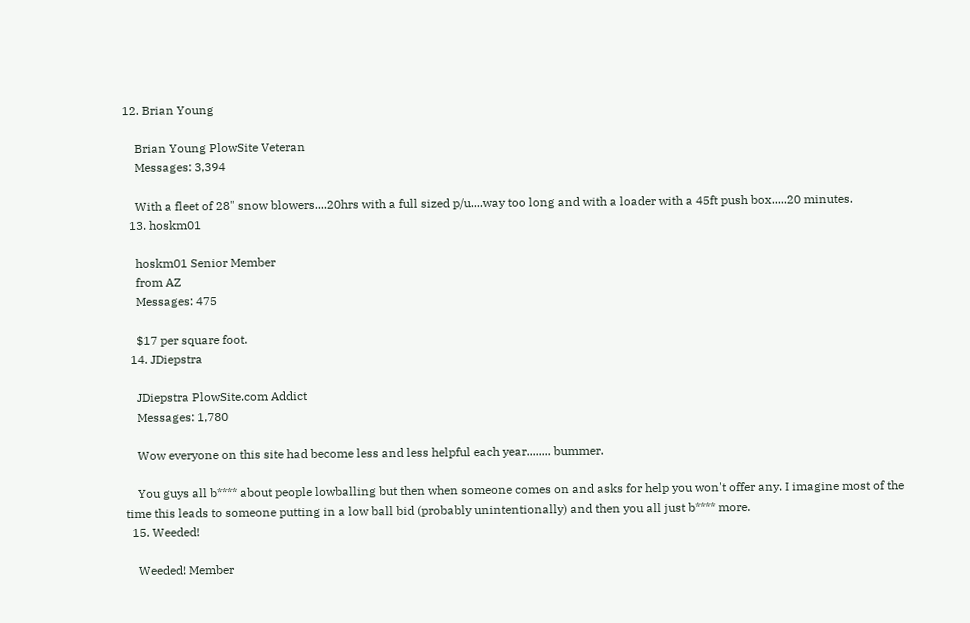12. Brian Young

    Brian Young PlowSite Veteran
    Messages: 3,394

    With a fleet of 28" snow blowers....20hrs with a full sized p/u....way too long and with a loader with a 45ft push box.....20 minutes.
  13. hoskm01

    hoskm01 Senior Member
    from AZ
    Messages: 475

    $17 per square foot.
  14. JDiepstra

    JDiepstra PlowSite.com Addict
    Messages: 1,780

    Wow everyone on this site had become less and less helpful each year........ bummer.

    You guys all b**** about people lowballing but then when someone comes on and asks for help you won't offer any. I imagine most of the time this leads to someone putting in a low ball bid (probably unintentionally) and then you all just b**** more.
  15. Weeded!

    Weeded! Member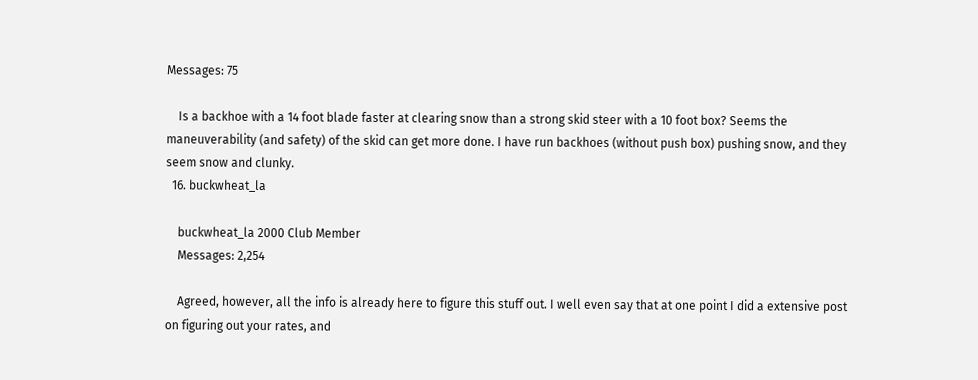Messages: 75

    Is a backhoe with a 14 foot blade faster at clearing snow than a strong skid steer with a 10 foot box? Seems the maneuverability (and safety) of the skid can get more done. I have run backhoes (without push box) pushing snow, and they seem snow and clunky.
  16. buckwheat_la

    buckwheat_la 2000 Club Member
    Messages: 2,254

    Agreed, however, all the info is already here to figure this stuff out. I well even say that at one point I did a extensive post on figuring out your rates, and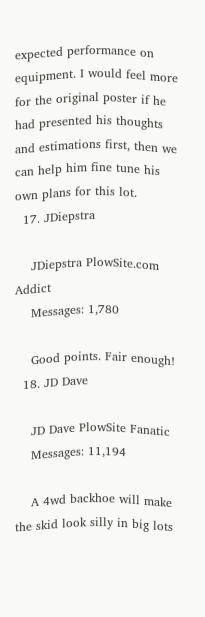expected performance on equipment. I would feel more for the original poster if he had presented his thoughts and estimations first, then we can help him fine tune his own plans for this lot.
  17. JDiepstra

    JDiepstra PlowSite.com Addict
    Messages: 1,780

    Good points. Fair enough!
  18. JD Dave

    JD Dave PlowSite Fanatic
    Messages: 11,194

    A 4wd backhoe will make the skid look silly in big lots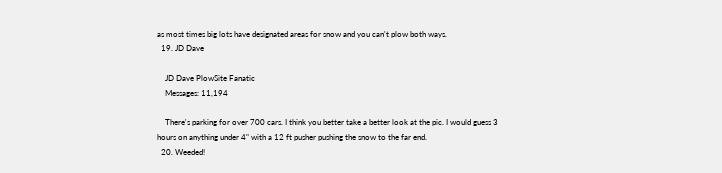as most times big lots have designated areas for snow and you can't plow both ways.
  19. JD Dave

    JD Dave PlowSite Fanatic
    Messages: 11,194

    There's parking for over 700 cars. I think you better take a better look at the pic. I would guess 3 hours on anything under 4" with a 12 ft pusher pushing the snow to the far end.
  20. Weeded!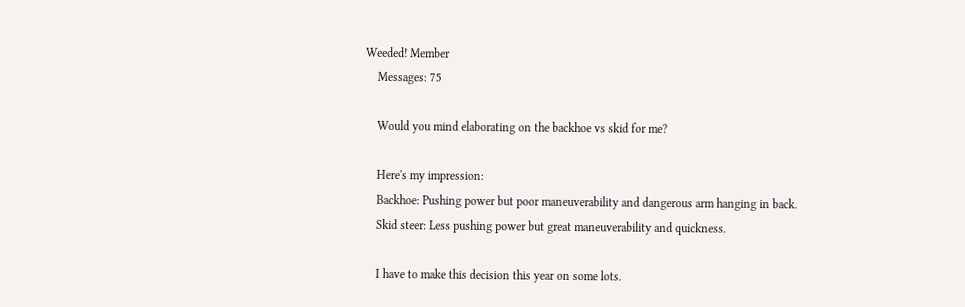Weeded! Member
    Messages: 75

    Would you mind elaborating on the backhoe vs skid for me?

    Here's my impression:
    Backhoe: Pushing power but poor maneuverability and dangerous arm hanging in back.
    Skid steer: Less pushing power but great maneuverability and quickness.

    I have to make this decision this year on some lots.